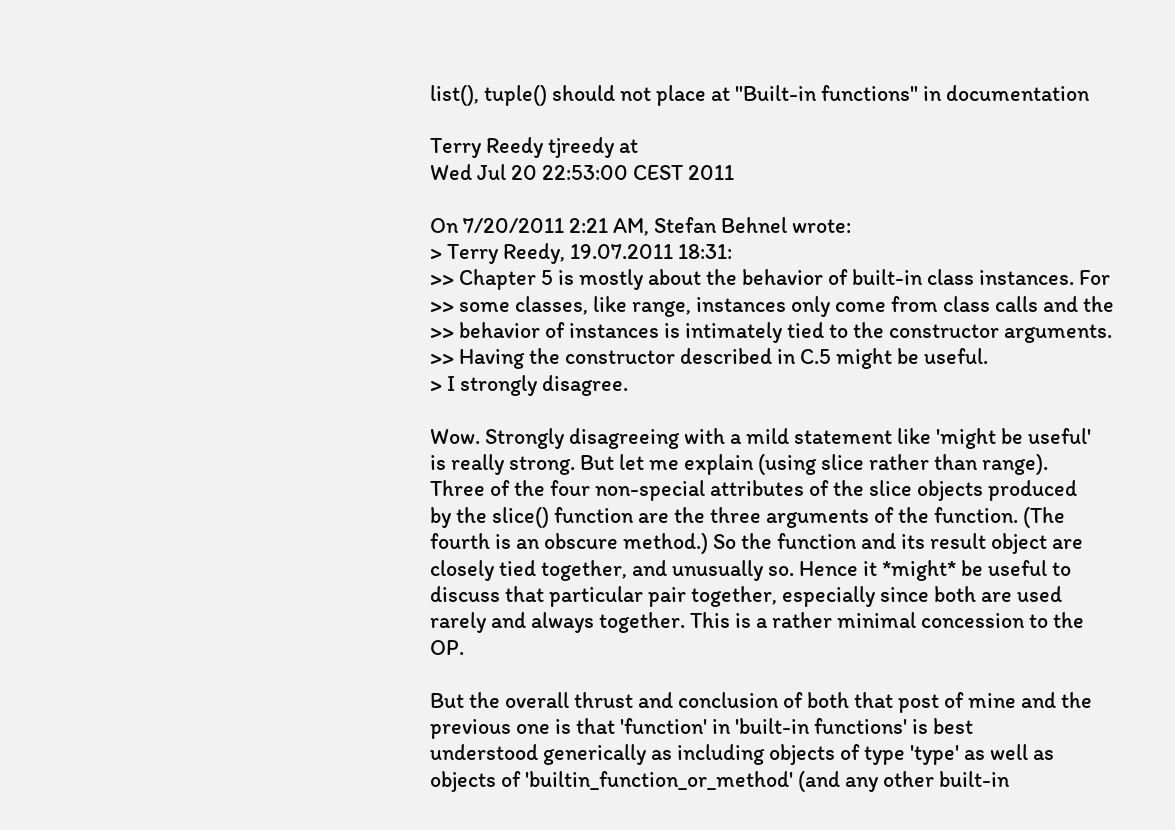list(), tuple() should not place at "Built-in functions" in documentation

Terry Reedy tjreedy at
Wed Jul 20 22:53:00 CEST 2011

On 7/20/2011 2:21 AM, Stefan Behnel wrote:
> Terry Reedy, 19.07.2011 18:31:
>> Chapter 5 is mostly about the behavior of built-in class instances. For
>> some classes, like range, instances only come from class calls and the
>> behavior of instances is intimately tied to the constructor arguments.
>> Having the constructor described in C.5 might be useful.
> I strongly disagree.

Wow. Strongly disagreeing with a mild statement like 'might be useful'
is really strong. But let me explain (using slice rather than range).
Three of the four non-special attributes of the slice objects produced
by the slice() function are the three arguments of the function. (The
fourth is an obscure method.) So the function and its result object are
closely tied together, and unusually so. Hence it *might* be useful to
discuss that particular pair together, especially since both are used
rarely and always together. This is a rather minimal concession to the OP.

But the overall thrust and conclusion of both that post of mine and the
previous one is that 'function' in 'built-in functions' is best
understood generically as including objects of type 'type' as well as
objects of 'builtin_function_or_method' (and any other built-in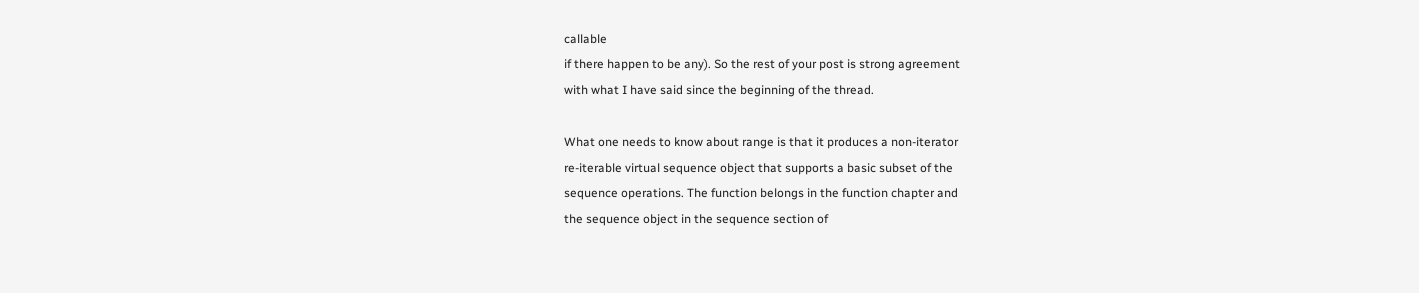callable
if there happen to be any). So the rest of your post is strong agreement
with what I have said since the beginning of the thread.

What one needs to know about range is that it produces a non-iterator
re-iterable virtual sequence object that supports a basic subset of the
sequence operations. The function belongs in the function chapter and
the sequence object in the sequence section of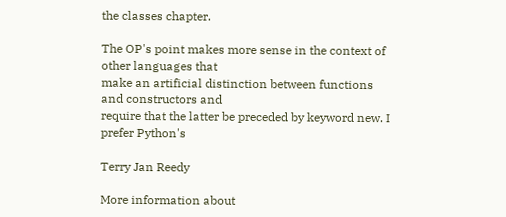the classes chapter.

The OP's point makes more sense in the context of other languages that
make an artificial distinction between functions and constructors and
require that the latter be preceded by keyword new. I prefer Python's

Terry Jan Reedy

More information about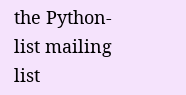the Python-list mailing list